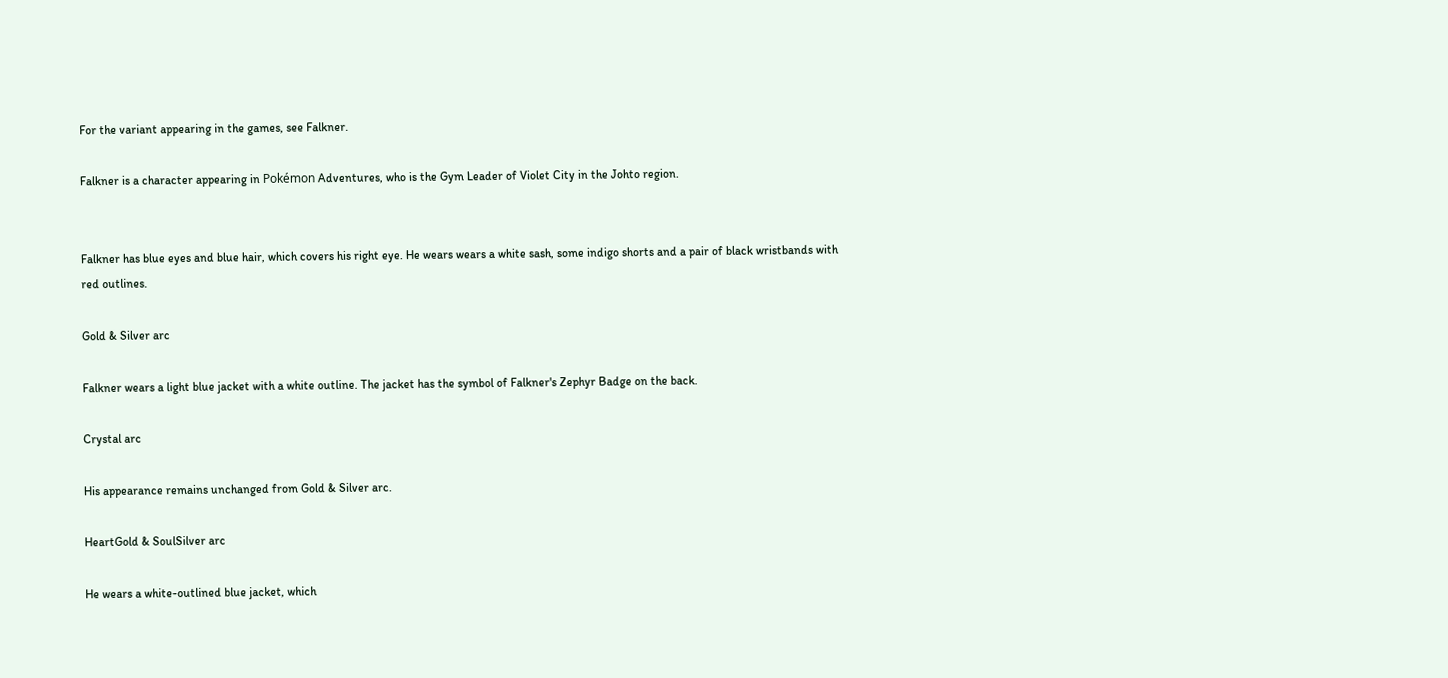For the variant appearing in the games, see Falkner.

Falkner is a character appearing in Pokémon Adventures, who is the Gym Leader of Violet City in the Johto region.


Falkner has blue eyes and blue hair, which covers his right eye. He wears wears a white sash, some indigo shorts and a pair of black wristbands with red outlines.

Gold & Silver arc

Falkner wears a light blue jacket with a white outline. The jacket has the symbol of Falkner's Zephyr Badge on the back.

Crystal arc

His appearance remains unchanged from Gold & Silver arc.

HeartGold & SoulSilver arc

He wears a white-outlined blue jacket, which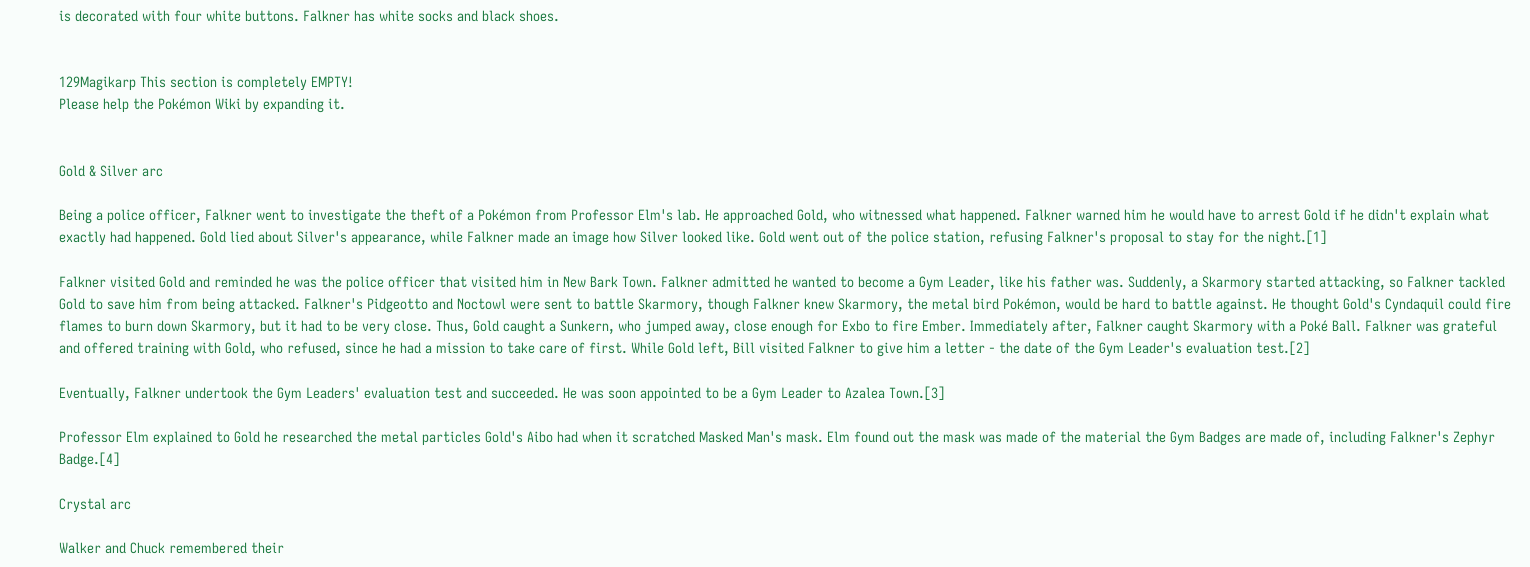is decorated with four white buttons. Falkner has white socks and black shoes.


129Magikarp This section is completely EMPTY!
Please help the Pokémon Wiki by expanding it.


Gold & Silver arc

Being a police officer, Falkner went to investigate the theft of a Pokémon from Professor Elm's lab. He approached Gold, who witnessed what happened. Falkner warned him he would have to arrest Gold if he didn't explain what exactly had happened. Gold lied about Silver's appearance, while Falkner made an image how Silver looked like. Gold went out of the police station, refusing Falkner's proposal to stay for the night.[1]

Falkner visited Gold and reminded he was the police officer that visited him in New Bark Town. Falkner admitted he wanted to become a Gym Leader, like his father was. Suddenly, a Skarmory started attacking, so Falkner tackled Gold to save him from being attacked. Falkner's Pidgeotto and Noctowl were sent to battle Skarmory, though Falkner knew Skarmory, the metal bird Pokémon, would be hard to battle against. He thought Gold's Cyndaquil could fire flames to burn down Skarmory, but it had to be very close. Thus, Gold caught a Sunkern, who jumped away, close enough for Exbo to fire Ember. Immediately after, Falkner caught Skarmory with a Poké Ball. Falkner was grateful and offered training with Gold, who refused, since he had a mission to take care of first. While Gold left, Bill visited Falkner to give him a letter - the date of the Gym Leader's evaluation test.[2]

Eventually, Falkner undertook the Gym Leaders' evaluation test and succeeded. He was soon appointed to be a Gym Leader to Azalea Town.[3]

Professor Elm explained to Gold he researched the metal particles Gold's Aibo had when it scratched Masked Man's mask. Elm found out the mask was made of the material the Gym Badges are made of, including Falkner's Zephyr Badge.[4]

Crystal arc

Walker and Chuck remembered their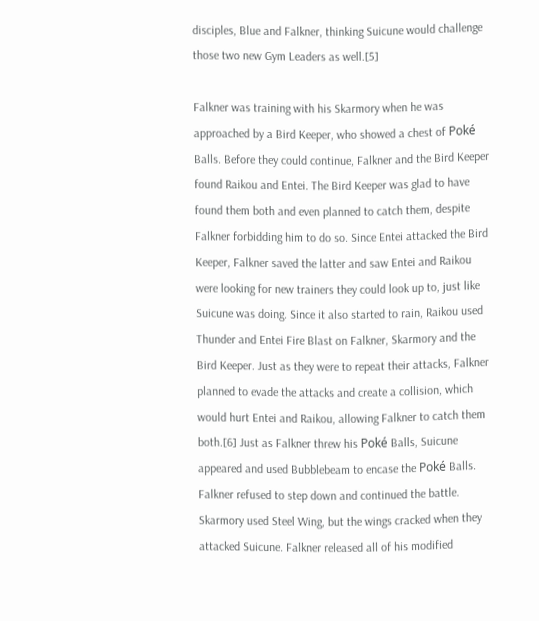disciples, Blue and Falkner, thinking Suicune would challenge those two new Gym Leaders as well.[5]

Falkner was training with his Skarmory when he was approached by a Bird Keeper, who showed a chest of Poké Balls. Before they could continue, Falkner and the Bird Keeper found Raikou and Entei. The Bird Keeper was glad to have found them both and even planned to catch them, despite Falkner forbidding him to do so. Since Entei attacked the Bird Keeper, Falkner saved the latter and saw Entei and Raikou were looking for new trainers they could look up to, just like Suicune was doing. Since it also started to rain, Raikou used Thunder and Entei Fire Blast on Falkner, Skarmory and the Bird Keeper. Just as they were to repeat their attacks, Falkner planned to evade the attacks and create a collision, which would hurt Entei and Raikou, allowing Falkner to catch them both.[6] Just as Falkner threw his Poké Balls, Suicune appeared and used Bubblebeam to encase the Poké Balls. Falkner refused to step down and continued the battle. Skarmory used Steel Wing, but the wings cracked when they attacked Suicune. Falkner released all of his modified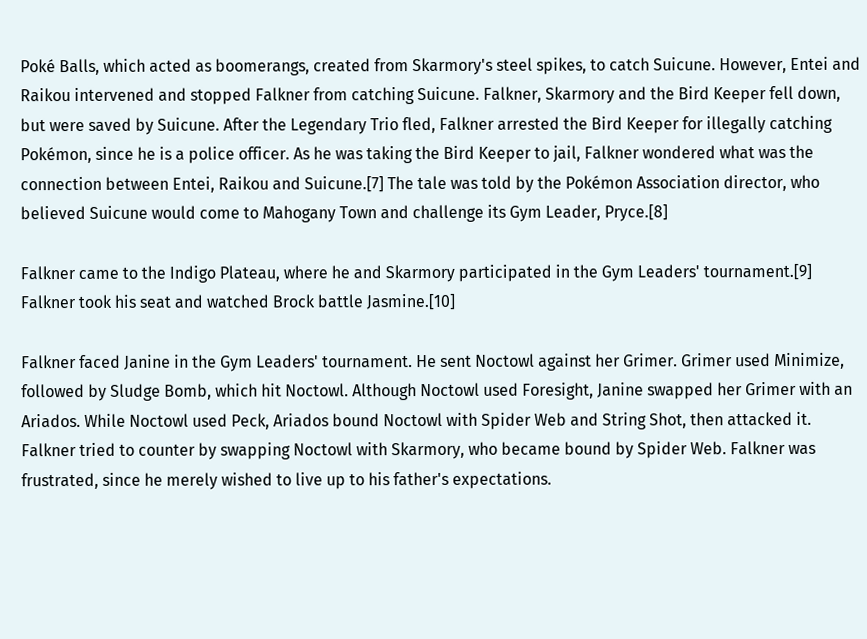Poké Balls, which acted as boomerangs, created from Skarmory's steel spikes, to catch Suicune. However, Entei and Raikou intervened and stopped Falkner from catching Suicune. Falkner, Skarmory and the Bird Keeper fell down, but were saved by Suicune. After the Legendary Trio fled, Falkner arrested the Bird Keeper for illegally catching Pokémon, since he is a police officer. As he was taking the Bird Keeper to jail, Falkner wondered what was the connection between Entei, Raikou and Suicune.[7] The tale was told by the Pokémon Association director, who believed Suicune would come to Mahogany Town and challenge its Gym Leader, Pryce.[8]

Falkner came to the Indigo Plateau, where he and Skarmory participated in the Gym Leaders' tournament.[9] Falkner took his seat and watched Brock battle Jasmine.[10]

Falkner faced Janine in the Gym Leaders' tournament. He sent Noctowl against her Grimer. Grimer used Minimize, followed by Sludge Bomb, which hit Noctowl. Although Noctowl used Foresight, Janine swapped her Grimer with an Ariados. While Noctowl used Peck, Ariados bound Noctowl with Spider Web and String Shot, then attacked it. Falkner tried to counter by swapping Noctowl with Skarmory, who became bound by Spider Web. Falkner was frustrated, since he merely wished to live up to his father's expectations.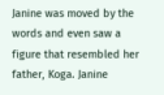Janine was moved by the words and even saw a figure that resembled her father, Koga. Janine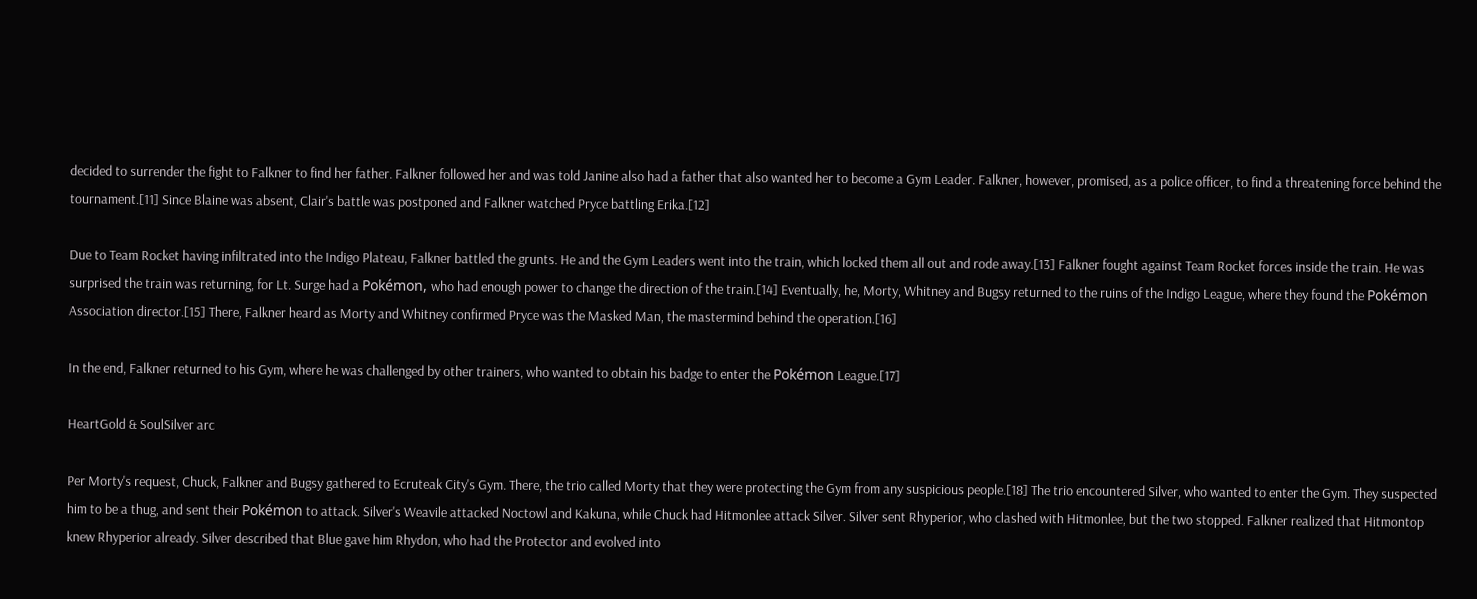decided to surrender the fight to Falkner to find her father. Falkner followed her and was told Janine also had a father that also wanted her to become a Gym Leader. Falkner, however, promised, as a police officer, to find a threatening force behind the tournament.[11] Since Blaine was absent, Clair's battle was postponed and Falkner watched Pryce battling Erika.[12]

Due to Team Rocket having infiltrated into the Indigo Plateau, Falkner battled the grunts. He and the Gym Leaders went into the train, which locked them all out and rode away.[13] Falkner fought against Team Rocket forces inside the train. He was surprised the train was returning, for Lt. Surge had a Pokémon, who had enough power to change the direction of the train.[14] Eventually, he, Morty, Whitney and Bugsy returned to the ruins of the Indigo League, where they found the Pokémon Association director.[15] There, Falkner heard as Morty and Whitney confirmed Pryce was the Masked Man, the mastermind behind the operation.[16]

In the end, Falkner returned to his Gym, where he was challenged by other trainers, who wanted to obtain his badge to enter the Pokémon League.[17]

HeartGold & SoulSilver arc

Per Morty's request, Chuck, Falkner and Bugsy gathered to Ecruteak City's Gym. There, the trio called Morty that they were protecting the Gym from any suspicious people.[18] The trio encountered Silver, who wanted to enter the Gym. They suspected him to be a thug, and sent their Pokémon to attack. Silver's Weavile attacked Noctowl and Kakuna, while Chuck had Hitmonlee attack Silver. Silver sent Rhyperior, who clashed with Hitmonlee, but the two stopped. Falkner realized that Hitmontop knew Rhyperior already. Silver described that Blue gave him Rhydon, who had the Protector and evolved into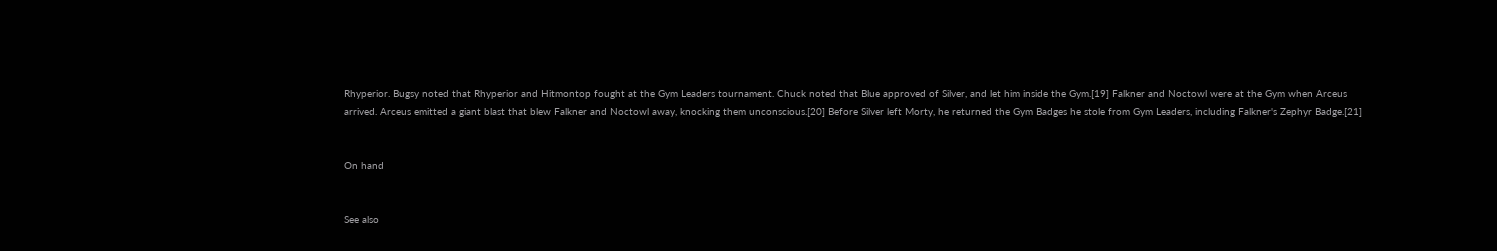Rhyperior. Bugsy noted that Rhyperior and Hitmontop fought at the Gym Leaders tournament. Chuck noted that Blue approved of Silver, and let him inside the Gym.[19] Falkner and Noctowl were at the Gym when Arceus arrived. Arceus emitted a giant blast that blew Falkner and Noctowl away, knocking them unconscious.[20] Before Silver left Morty, he returned the Gym Badges he stole from Gym Leaders, including Falkner's Zephyr Badge.[21]


On hand


See also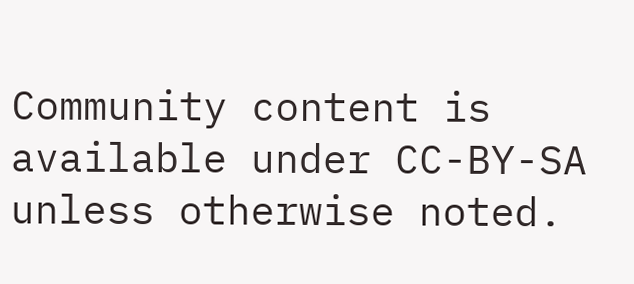Community content is available under CC-BY-SA unless otherwise noted.